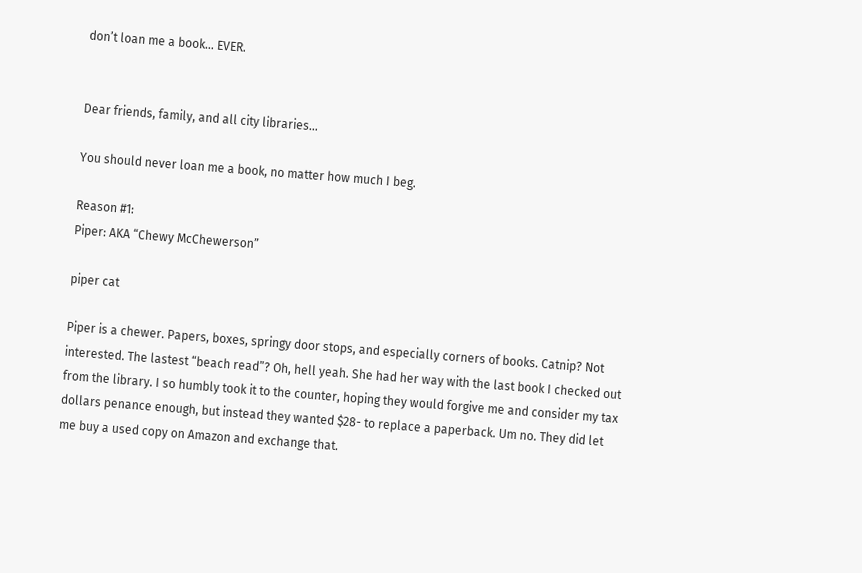don’t loan me a book… EVER.


Dear friends, family, and all city libraries…

You should never loan me a book, no matter how much I beg.

Reason #1:
Piper: AKA “Chewy McChewerson”

piper cat

Piper is a chewer. Papers, boxes, springy door stops, and especially corners of books. Catnip? Not interested. The lastest “beach read”? Oh, hell yeah. She had her way with the last book I checked out from the library. I so humbly took it to the counter, hoping they would forgive me and consider my tax dollars penance enough, but instead they wanted $28- to replace a paperback. Um no. They did let me buy a used copy on Amazon and exchange that.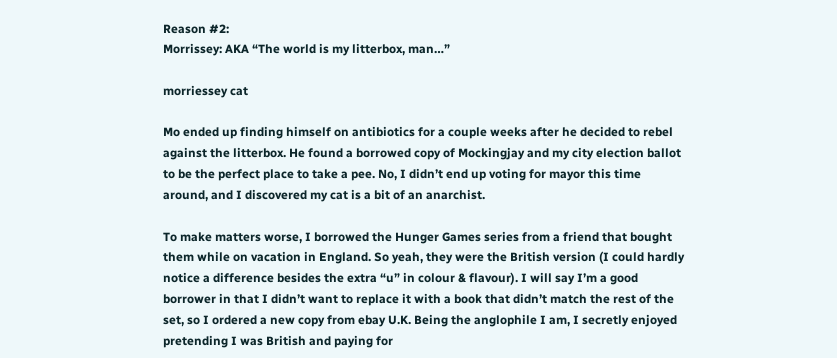Reason #2:
Morrissey: AKA “The world is my litterbox, man…”

morriessey cat

Mo ended up finding himself on antibiotics for a couple weeks after he decided to rebel against the litterbox. He found a borrowed copy of Mockingjay and my city election ballot to be the perfect place to take a pee. No, I didn’t end up voting for mayor this time around, and I discovered my cat is a bit of an anarchist.

To make matters worse, I borrowed the Hunger Games series from a friend that bought them while on vacation in England. So yeah, they were the British version (I could hardly notice a difference besides the extra “u” in colour & flavour). I will say I’m a good borrower in that I didn’t want to replace it with a book that didn’t match the rest of the set, so I ordered a new copy from ebay U.K. Being the anglophile I am, I secretly enjoyed pretending I was British and paying for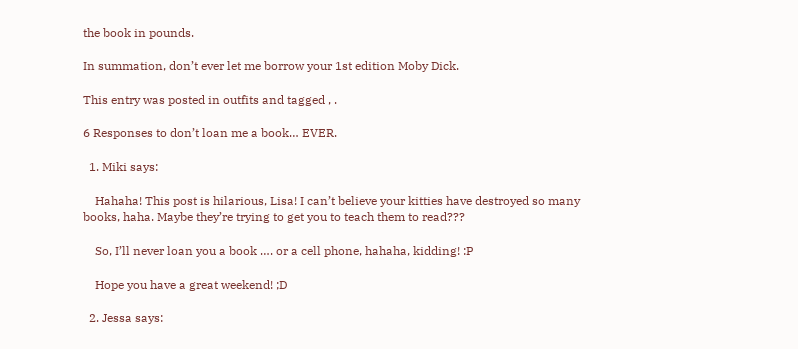the book in pounds.

In summation, don’t ever let me borrow your 1st edition Moby Dick.

This entry was posted in outfits and tagged , .

6 Responses to don’t loan me a book… EVER.

  1. Miki says:

    Hahaha! This post is hilarious, Lisa! I can’t believe your kitties have destroyed so many books, haha. Maybe they’re trying to get you to teach them to read???

    So, I’ll never loan you a book …. or a cell phone, hahaha, kidding! :P

    Hope you have a great weekend! ;D

  2. Jessa says: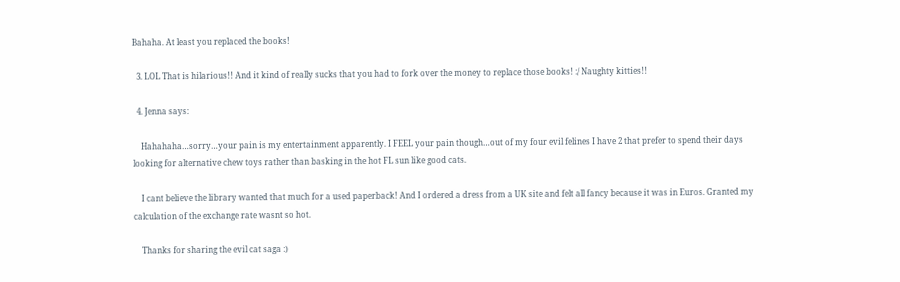Bahaha. At least you replaced the books!

  3. LOL That is hilarious!! And it kind of really sucks that you had to fork over the money to replace those books! :/ Naughty kitties!!

  4. Jenna says:

    Hahahaha…sorry…your pain is my entertainment apparently. I FEEL your pain though…out of my four evil felines I have 2 that prefer to spend their days looking for alternative chew toys rather than basking in the hot FL sun like good cats.

    I cant believe the library wanted that much for a used paperback! And I ordered a dress from a UK site and felt all fancy because it was in Euros. Granted my calculation of the exchange rate wasnt so hot.

    Thanks for sharing the evil cat saga :)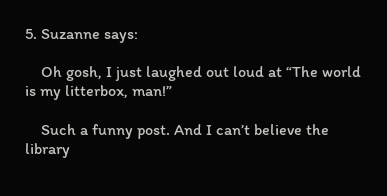5. Suzanne says:

    Oh gosh, I just laughed out loud at “The world is my litterbox, man!”

    Such a funny post. And I can’t believe the library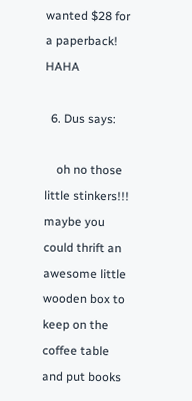wanted $28 for a paperback! HAHA

  6. Dus says:

    oh no those little stinkers!!! maybe you could thrift an awesome little wooden box to keep on the coffee table and put books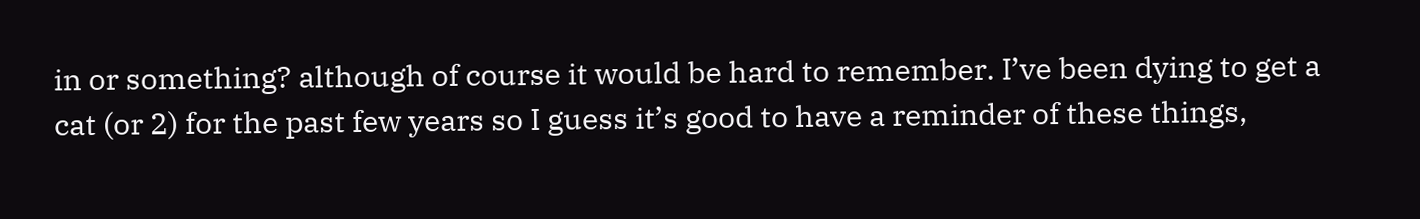in or something? although of course it would be hard to remember. I’ve been dying to get a cat (or 2) for the past few years so I guess it’s good to have a reminder of these things,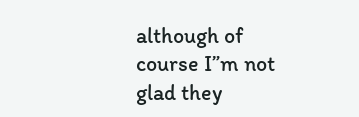although of course I”m not glad they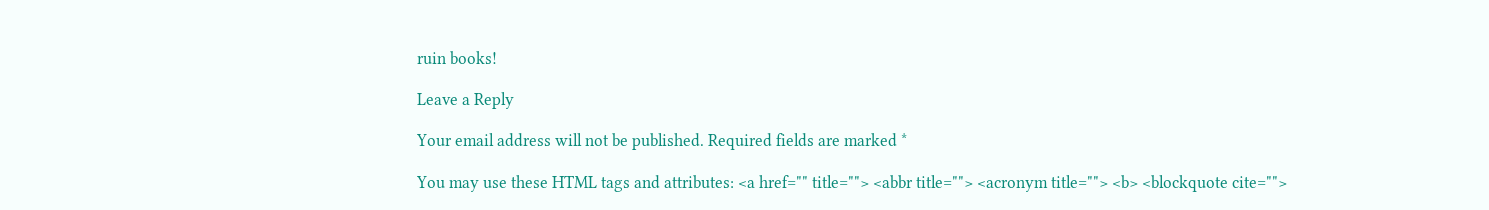ruin books!

Leave a Reply

Your email address will not be published. Required fields are marked *

You may use these HTML tags and attributes: <a href="" title=""> <abbr title=""> <acronym title=""> <b> <blockquote cite="">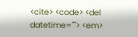<cite> <code> <del datetime=""> <em>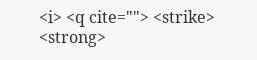<i> <q cite=""> <strike> <strong>